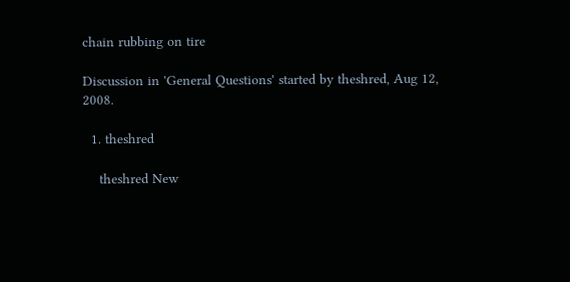chain rubbing on tire

Discussion in 'General Questions' started by theshred, Aug 12, 2008.

  1. theshred

    theshred New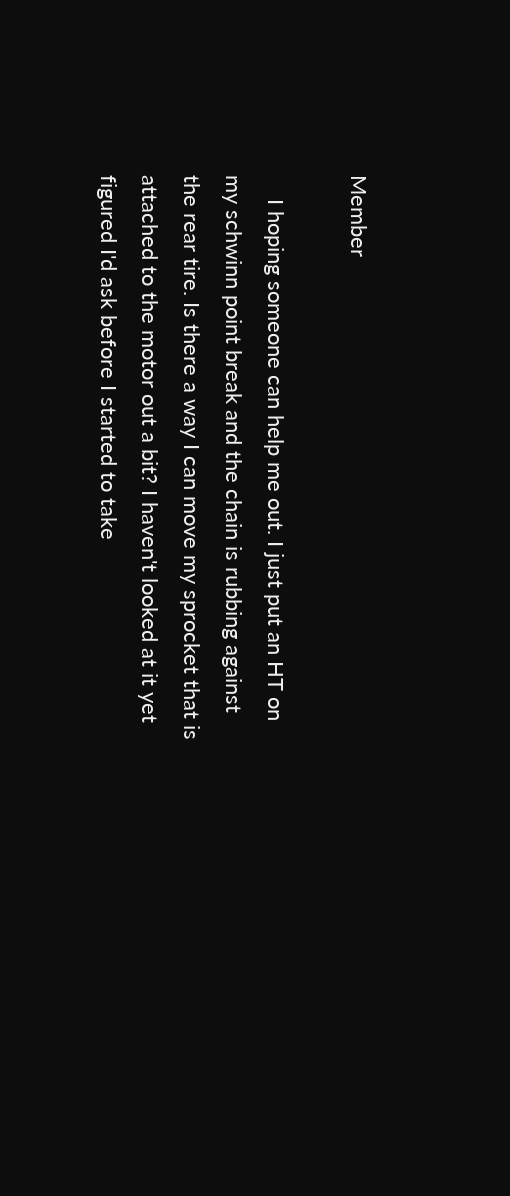Member

    I hoping someone can help me out. I just put an HT on my schwinn point break and the chain is rubbing against the rear tire. Is there a way I can move my sprocket that is attached to the motor out a bit? I haven't looked at it yet figured I'd ask before I started to take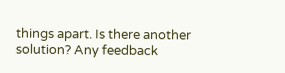things apart. Is there another solution? Any feedback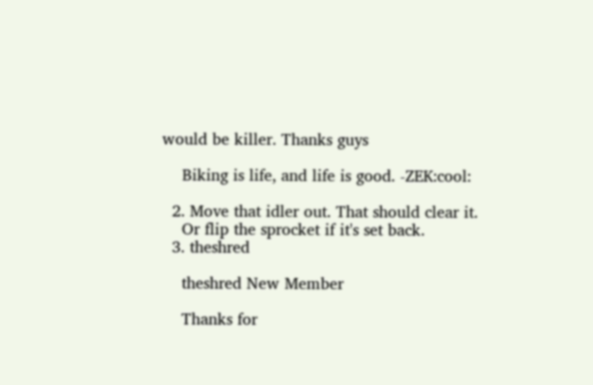would be killer. Thanks guys

    Biking is life, and life is good. -ZEK:cool:

  2. Move that idler out. That should clear it.
    Or flip the sprocket if it's set back.
  3. theshred

    theshred New Member

    Thanks for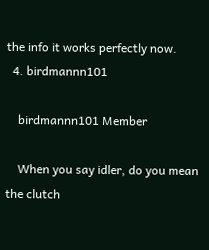the info it works perfectly now.
  4. birdmannn101

    birdmannn101 Member

    When you say idler, do you mean the clutch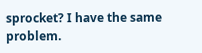sprocket? I have the same problem.